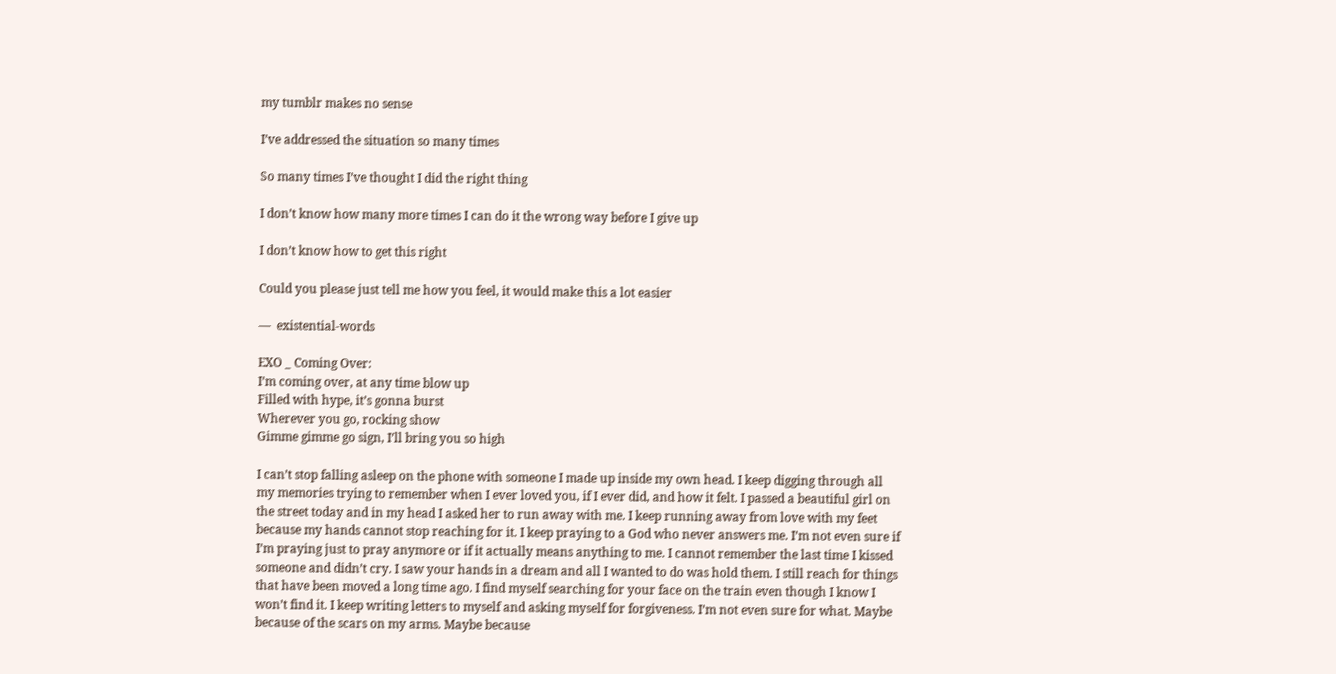my tumblr makes no sense

I’ve addressed the situation so many times

So many times I’ve thought I did the right thing

I don’t know how many more times I can do it the wrong way before I give up

I don’t know how to get this right

Could you please just tell me how you feel, it would make this a lot easier

—  existential-words

EXO _ Coming Over:
I’m coming over, at any time blow up
Filled with hype, it’s gonna burst
Wherever you go, rocking show
Gimme gimme go sign, I’ll bring you so high

I can’t stop falling asleep on the phone with someone I made up inside my own head. I keep digging through all my memories trying to remember when I ever loved you, if I ever did, and how it felt. I passed a beautiful girl on the street today and in my head I asked her to run away with me. I keep running away from love with my feet because my hands cannot stop reaching for it. I keep praying to a God who never answers me. I’m not even sure if I’m praying just to pray anymore or if it actually means anything to me. I cannot remember the last time I kissed someone and didn’t cry. I saw your hands in a dream and all I wanted to do was hold them. I still reach for things that have been moved a long time ago. I find myself searching for your face on the train even though I know I won’t find it. I keep writing letters to myself and asking myself for forgiveness. I’m not even sure for what. Maybe because of the scars on my arms. Maybe because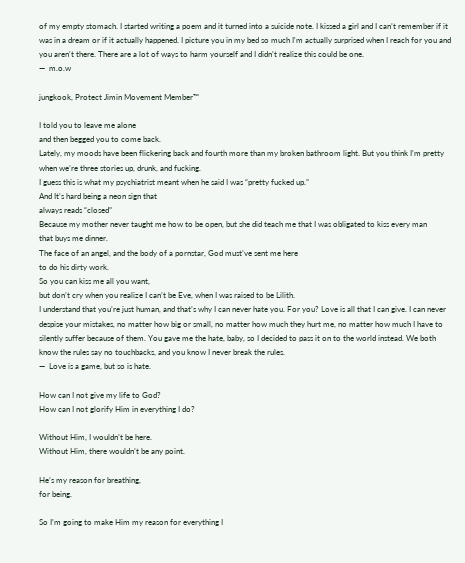of my empty stomach. I started writing a poem and it turned into a suicide note. I kissed a girl and I can’t remember if it was in a dream or if it actually happened. I picture you in my bed so much I'm actually surprised when I reach for you and you aren't there. There are a lot of ways to harm yourself and I didn’t realize this could be one.
—  m.o.w

jungkook, Protect Jimin Movement Member™

I told you to leave me alone
and then begged you to come back.
Lately, my moods have been flickering back and fourth more than my broken bathroom light. But you think I’m pretty when we’re three stories up, drunk, and fucking.
I guess this is what my psychiatrist meant when he said I was “pretty fucked up.”
And It’s hard being a neon sign that
always reads “closed”
Because my mother never taught me how to be open, but she did teach me that I was obligated to kiss every man
that buys me dinner.
The face of an angel, and the body of a pornstar, God must’ve sent me here
to do his dirty work.
So you can kiss me all you want,
but don’t cry when you realize I can’t be Eve, when I was raised to be Lilith.
I understand that you’re just human, and that’s why I can never hate you. For you? Love is all that I can give. I can never despise your mistakes, no matter how big or small, no matter how much they hurt me, no matter how much I have to silently suffer because of them. You gave me the hate, baby, so I decided to pass it on to the world instead. We both know the rules say no touchbacks, and you know I never break the rules.
—  Love is a game, but so is hate.

How can I not give my life to God?
How can I not glorify Him in everything I do?

Without Him, I wouldn’t be here.
Without Him, there wouldn’t be any point.

He’s my reason for breathing,
for being.

So I’m going to make Him my reason for everything I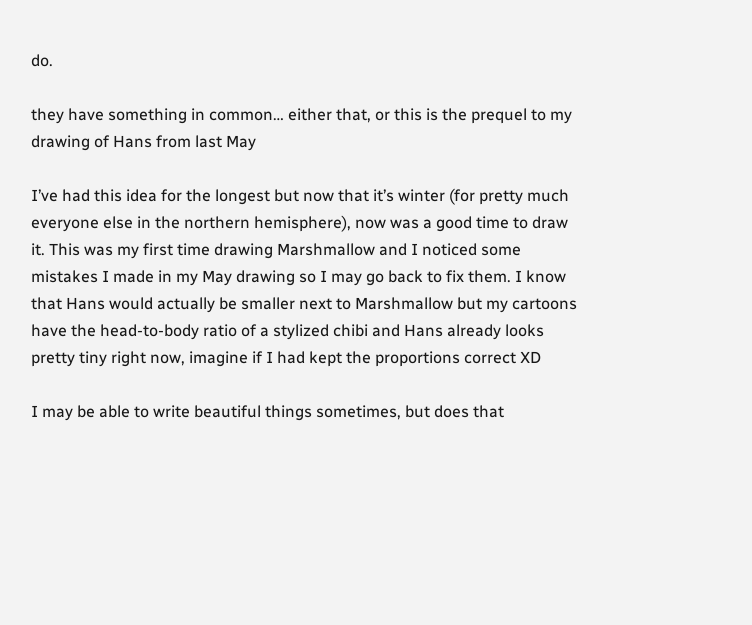do.

they have something in common… either that, or this is the prequel to my drawing of Hans from last May

I’ve had this idea for the longest but now that it’s winter (for pretty much everyone else in the northern hemisphere), now was a good time to draw it. This was my first time drawing Marshmallow and I noticed some mistakes I made in my May drawing so I may go back to fix them. I know that Hans would actually be smaller next to Marshmallow but my cartoons have the head-to-body ratio of a stylized chibi and Hans already looks pretty tiny right now, imagine if I had kept the proportions correct XD

I may be able to write beautiful things sometimes, but does that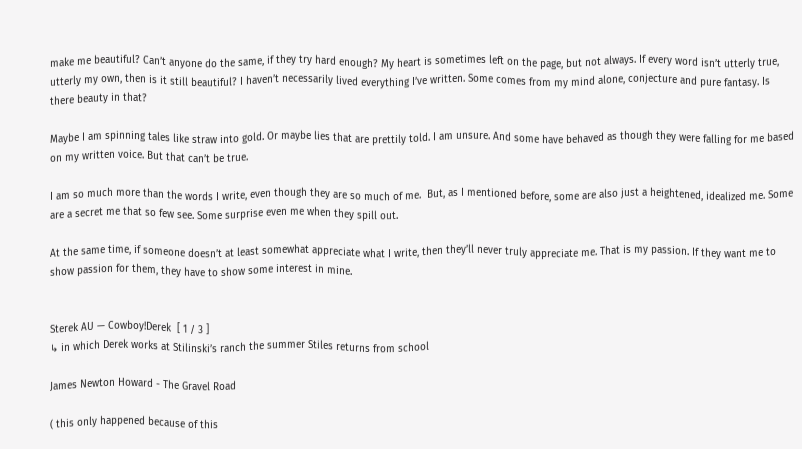make me beautiful? Can’t anyone do the same, if they try hard enough? My heart is sometimes left on the page, but not always. If every word isn’t utterly true, utterly my own, then is it still beautiful? I haven’t necessarily lived everything I’ve written. Some comes from my mind alone, conjecture and pure fantasy. Is there beauty in that?

Maybe I am spinning tales like straw into gold. Or maybe lies that are prettily told. I am unsure. And some have behaved as though they were falling for me based on my written voice. But that can’t be true.

I am so much more than the words I write, even though they are so much of me.  But, as I mentioned before, some are also just a heightened, idealized me. Some are a secret me that so few see. Some surprise even me when they spill out.

At the same time, if someone doesn’t at least somewhat appreciate what I write, then they’ll never truly appreciate me. That is my passion. If they want me to show passion for them, they have to show some interest in mine.


Sterek AU — Cowboy!Derek  [ 1 / 3 ]
↳ in which Derek works at Stilinski’s ranch the summer Stiles returns from school

James Newton Howard - The Gravel Road

( this only happened because of this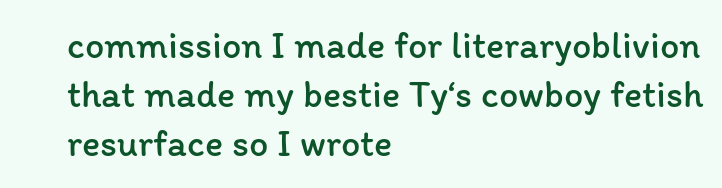commission I made for literaryoblivion that made my bestie Ty‘s cowboy fetish resurface so I wrote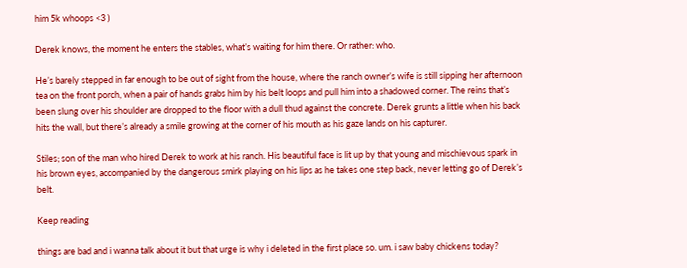him 5k whoops <3 )

Derek knows, the moment he enters the stables, what’s waiting for him there. Or rather: who.

He’s barely stepped in far enough to be out of sight from the house, where the ranch owner’s wife is still sipping her afternoon tea on the front porch, when a pair of hands grabs him by his belt loops and pull him into a shadowed corner. The reins that’s been slung over his shoulder are dropped to the floor with a dull thud against the concrete. Derek grunts a little when his back hits the wall, but there’s already a smile growing at the corner of his mouth as his gaze lands on his capturer.

Stiles; son of the man who hired Derek to work at his ranch. His beautiful face is lit up by that young and mischievous spark in his brown eyes, accompanied by the dangerous smirk playing on his lips as he takes one step back, never letting go of Derek’s belt.

Keep reading

things are bad and i wanna talk about it but that urge is why i deleted in the first place so. um. i saw baby chickens today?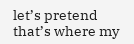let’s pretend that’s where my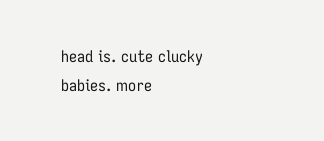head is. cute clucky babies. more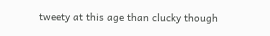tweety at this age than clucky though